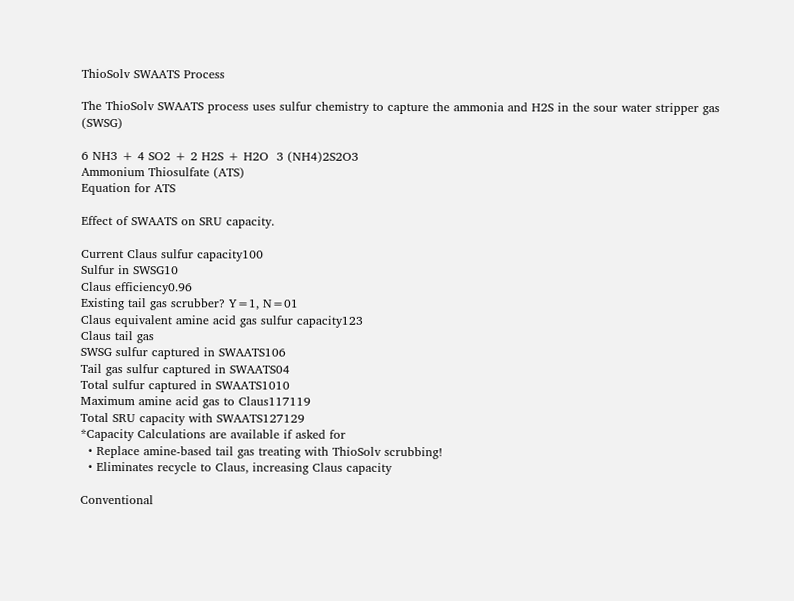ThioSolv SWAATS Process

The ThioSolv SWAATS process uses sulfur chemistry to capture the ammonia and H2S in the sour water stripper gas (SWSG)

6 NH3 + 4 SO2 + 2 H2S + H2O  3 (NH4)2S2O3
Ammonium Thiosulfate (ATS)
Equation for ATS

Effect of SWAATS on SRU capacity.

Current Claus sulfur capacity100
Sulfur in SWSG10
Claus efficiency0.96
Existing tail gas scrubber? Y=1, N=01
Claus equivalent amine acid gas sulfur capacity123
Claus tail gas
SWSG sulfur captured in SWAATS106
Tail gas sulfur captured in SWAATS04
Total sulfur captured in SWAATS1010
Maximum amine acid gas to Claus117119
Total SRU capacity with SWAATS127129
*Capacity Calculations are available if asked for
  • Replace amine-based tail gas treating with ThioSolv scrubbing!
  • Eliminates recycle to Claus, increasing Claus capacity

Conventional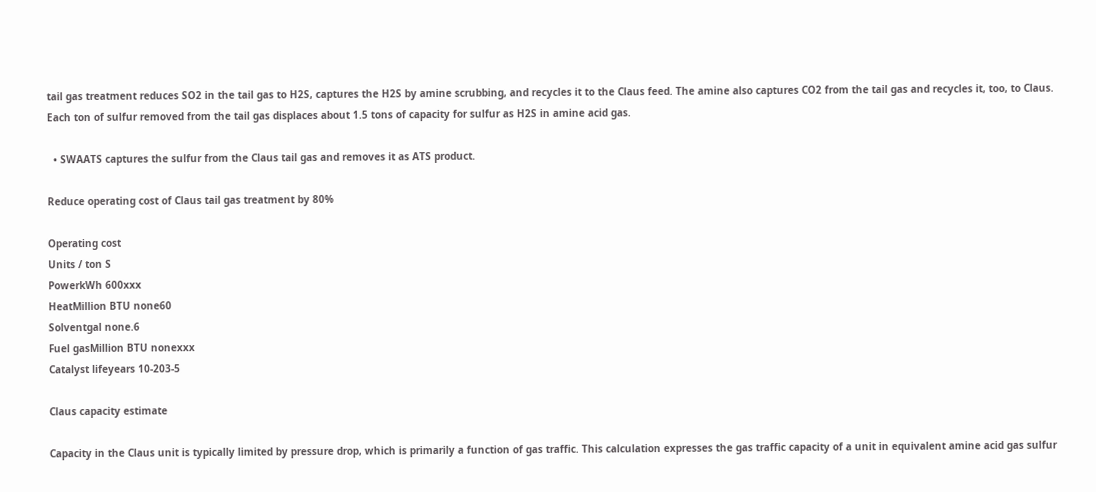tail gas treatment reduces SO2 in the tail gas to H2S, captures the H2S by amine scrubbing, and recycles it to the Claus feed. The amine also captures CO2 from the tail gas and recycles it, too, to Claus. Each ton of sulfur removed from the tail gas displaces about 1.5 tons of capacity for sulfur as H2S in amine acid gas.

  • SWAATS captures the sulfur from the Claus tail gas and removes it as ATS product.

Reduce operating cost of Claus tail gas treatment by 80%

Operating cost
Units / ton S
PowerkWh 600xxx
HeatMillion BTU none60
Solventgal none.6
Fuel gasMillion BTU nonexxx
Catalyst lifeyears 10-203-5

Claus capacity estimate

Capacity in the Claus unit is typically limited by pressure drop, which is primarily a function of gas traffic. This calculation expresses the gas traffic capacity of a unit in equivalent amine acid gas sulfur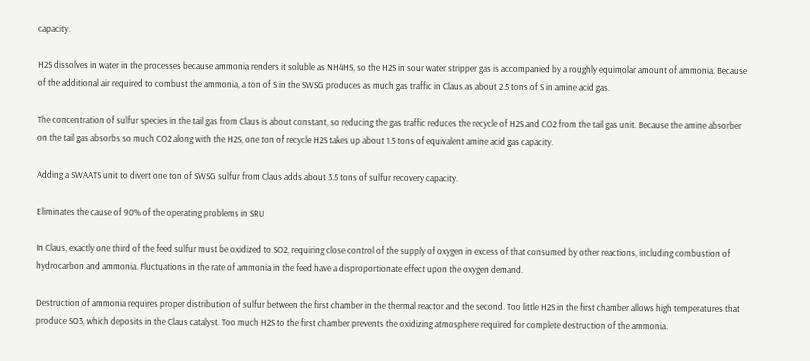capacity.

H2S dissolves in water in the processes because ammonia renders it soluble as NH4HS, so the H2S in sour water stripper gas is accompanied by a roughly equimolar amount of ammonia. Because of the additional air required to combust the ammonia, a ton of S in the SWSG produces as much gas traffic in Claus as about 2.5 tons of S in amine acid gas.

The concentration of sulfur species in the tail gas from Claus is about constant, so reducing the gas traffic reduces the recycle of H2S and CO2 from the tail gas unit. Because the amine absorber on the tail gas absorbs so much CO2 along with the H2S, one ton of recycle H2S takes up about 1.5 tons of equivalent amine acid gas capacity.

Adding a SWAATS unit to divert one ton of SWSG sulfur from Claus adds about 3.5 tons of sulfur recovery capacity.

Eliminates the cause of 90% of the operating problems in SRU

In Claus, exactly one third of the feed sulfur must be oxidized to SO2, requiring close control of the supply of oxygen in excess of that consumed by other reactions, including combustion of hydrocarbon and ammonia. Fluctuations in the rate of ammonia in the feed have a disproportionate effect upon the oxygen demand.

Destruction of ammonia requires proper distribution of sulfur between the first chamber in the thermal reactor and the second. Too little H2S in the first chamber allows high temperatures that produce SO3, which deposits in the Claus catalyst. Too much H2S to the first chamber prevents the oxidizing atmosphere required for complete destruction of the ammonia.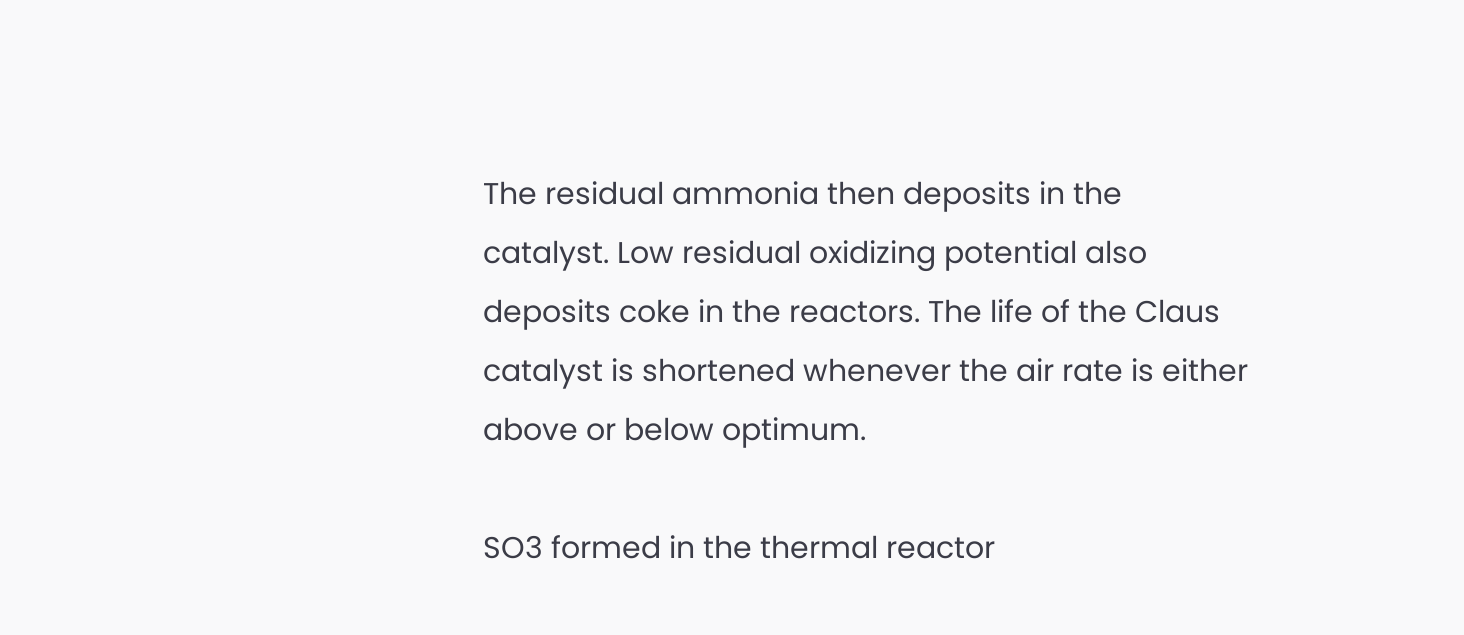The residual ammonia then deposits in the catalyst. Low residual oxidizing potential also deposits coke in the reactors. The life of the Claus catalyst is shortened whenever the air rate is either above or below optimum.

SO3 formed in the thermal reactor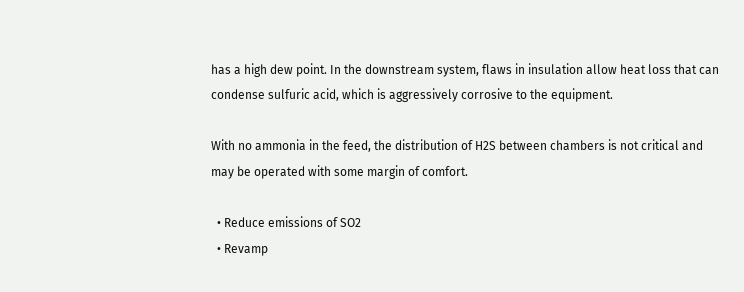has a high dew point. In the downstream system, flaws in insulation allow heat loss that can condense sulfuric acid, which is aggressively corrosive to the equipment.

With no ammonia in the feed, the distribution of H2S between chambers is not critical and may be operated with some margin of comfort.

  • Reduce emissions of SO2
  • Revamp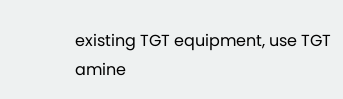existing TGT equipment, use TGT amine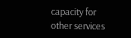capacity for other services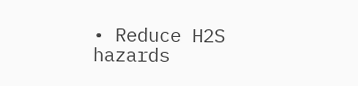• Reduce H2S hazards